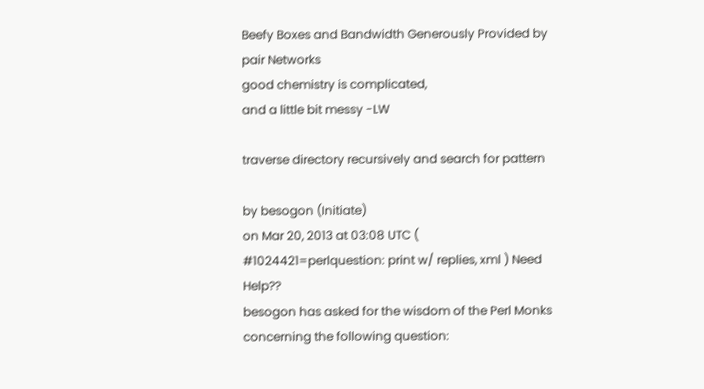Beefy Boxes and Bandwidth Generously Provided by pair Networks
good chemistry is complicated,
and a little bit messy -LW

traverse directory recursively and search for pattern

by besogon (Initiate)
on Mar 20, 2013 at 03:08 UTC ( #1024421=perlquestion: print w/ replies, xml ) Need Help??
besogon has asked for the wisdom of the Perl Monks concerning the following question: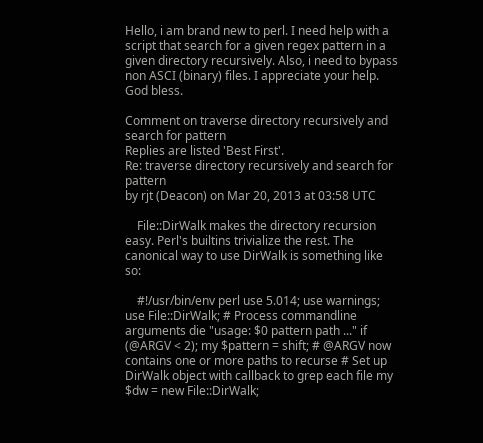Hello, i am brand new to perl. I need help with a script that search for a given regex pattern in a given directory recursively. Also, i need to bypass non ASCI (binary) files. I appreciate your help. God bless.

Comment on traverse directory recursively and search for pattern
Replies are listed 'Best First'.
Re: traverse directory recursively and search for pattern
by rjt (Deacon) on Mar 20, 2013 at 03:58 UTC

    File::DirWalk makes the directory recursion easy. Perl's builtins trivialize the rest. The canonical way to use DirWalk is something like so:

    #!/usr/bin/env perl use 5.014; use warnings; use File::DirWalk; # Process commandline arguments die "usage: $0 pattern path ..." if (@ARGV < 2); my $pattern = shift; # @ARGV now contains one or more paths to recurse # Set up DirWalk object with callback to grep each file my $dw = new File::DirWalk;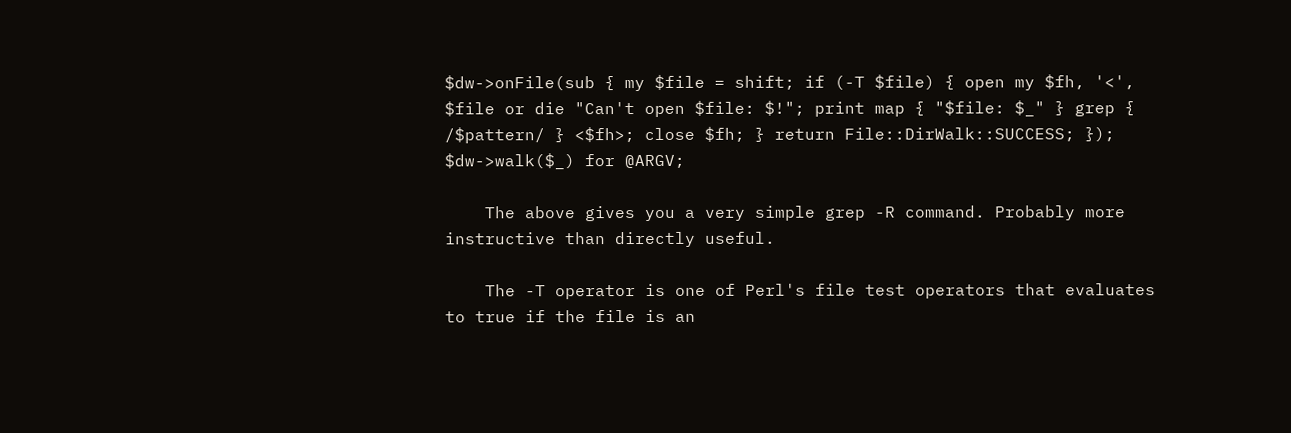$dw->onFile(sub { my $file = shift; if (-T $file) { open my $fh, '<', $file or die "Can't open $file: $!"; print map { "$file: $_" } grep { /$pattern/ } <$fh>; close $fh; } return File::DirWalk::SUCCESS; }); $dw->walk($_) for @ARGV;

    The above gives you a very simple grep -R command. Probably more instructive than directly useful.

    The -T operator is one of Perl's file test operators that evaluates to true if the file is an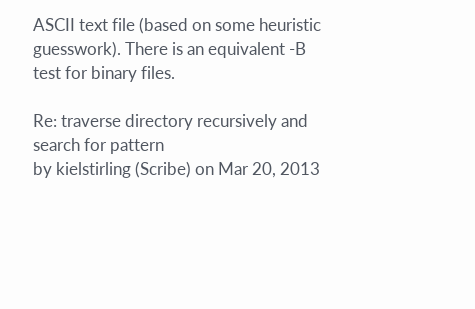ASCII text file (based on some heuristic guesswork). There is an equivalent -B test for binary files.

Re: traverse directory recursively and search for pattern
by kielstirling (Scribe) on Mar 20, 2013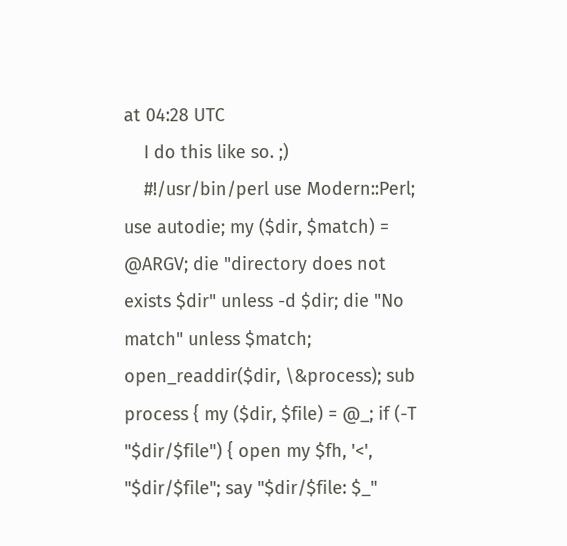at 04:28 UTC
    I do this like so. ;)
    #!/usr/bin/perl use Modern::Perl; use autodie; my ($dir, $match) = @ARGV; die "directory does not exists $dir" unless -d $dir; die "No match" unless $match; open_readdir($dir, \&process); sub process { my ($dir, $file) = @_; if (-T "$dir/$file") { open my $fh, '<', "$dir/$file"; say "$dir/$file: $_"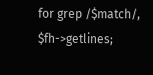for grep /$match/, $fh->getlines;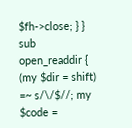$fh->close; } } sub open_readdir { (my $dir = shift) =~ s/\/$//; my $code =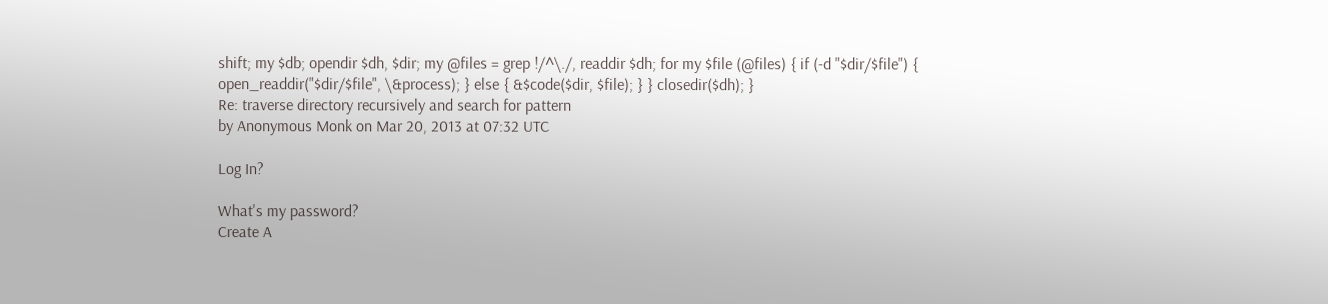shift; my $db; opendir $dh, $dir; my @files = grep !/^\./, readdir $dh; for my $file (@files) { if (-d "$dir/$file") { open_readdir("$dir/$file", \&process); } else { &$code($dir, $file); } } closedir($dh); }
Re: traverse directory recursively and search for pattern
by Anonymous Monk on Mar 20, 2013 at 07:32 UTC

Log In?

What's my password?
Create A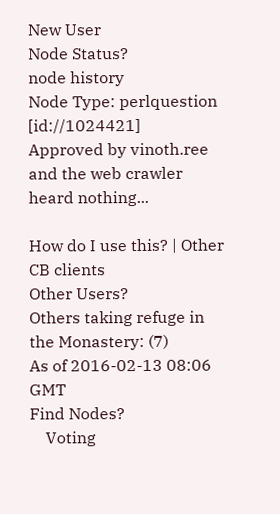New User
Node Status?
node history
Node Type: perlquestion [id://1024421]
Approved by vinoth.ree
and the web crawler heard nothing...

How do I use this? | Other CB clients
Other Users?
Others taking refuge in the Monastery: (7)
As of 2016-02-13 08:06 GMT
Find Nodes?
    Voting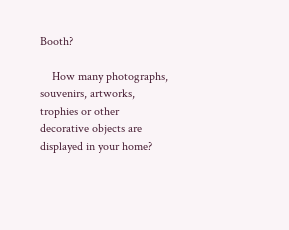Booth?

    How many photographs, souvenirs, artworks, trophies or other decorative objects are displayed in your home?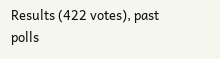Results (422 votes), past polls